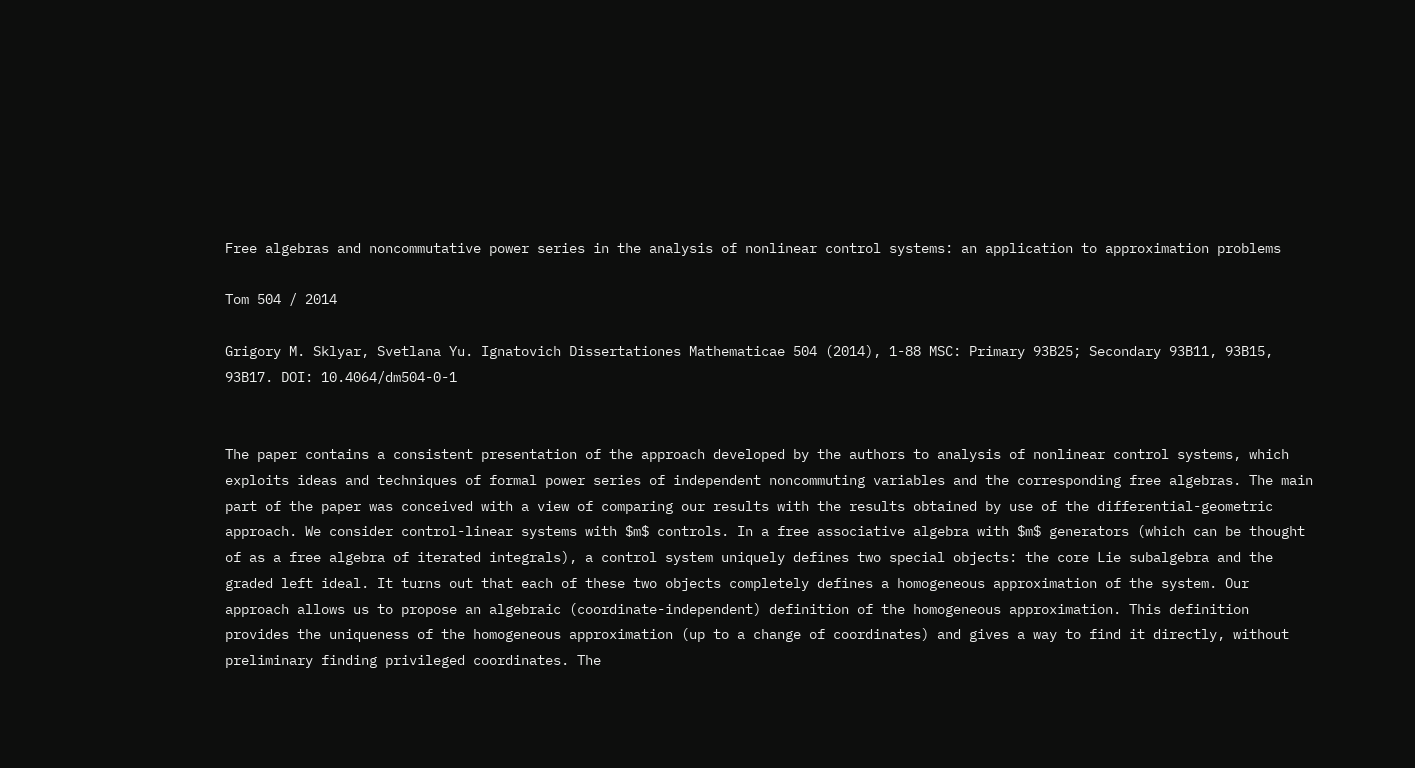Free algebras and noncommutative power series in the analysis of nonlinear control systems: an application to approximation problems

Tom 504 / 2014

Grigory M. Sklyar, Svetlana Yu. Ignatovich Dissertationes Mathematicae 504 (2014), 1-88 MSC: Primary 93B25; Secondary 93B11, 93B15, 93B17. DOI: 10.4064/dm504-0-1


The paper contains a consistent presentation of the approach developed by the authors to analysis of nonlinear control systems, which exploits ideas and techniques of formal power series of independent noncommuting variables and the corresponding free algebras. The main part of the paper was conceived with a view of comparing our results with the results obtained by use of the differential-geometric approach. We consider control-linear systems with $m$ controls. In a free associative algebra with $m$ generators (which can be thought of as a free algebra of iterated integrals), a control system uniquely defines two special objects: the core Lie subalgebra and the graded left ideal. It turns out that each of these two objects completely defines a homogeneous approximation of the system. Our approach allows us to propose an algebraic (coordinate-independent) definition of the homogeneous approximation. This definition provides the uniqueness of the homogeneous approximation (up to a change of coordinates) and gives a way to find it directly, without preliminary finding privileged coordinates. The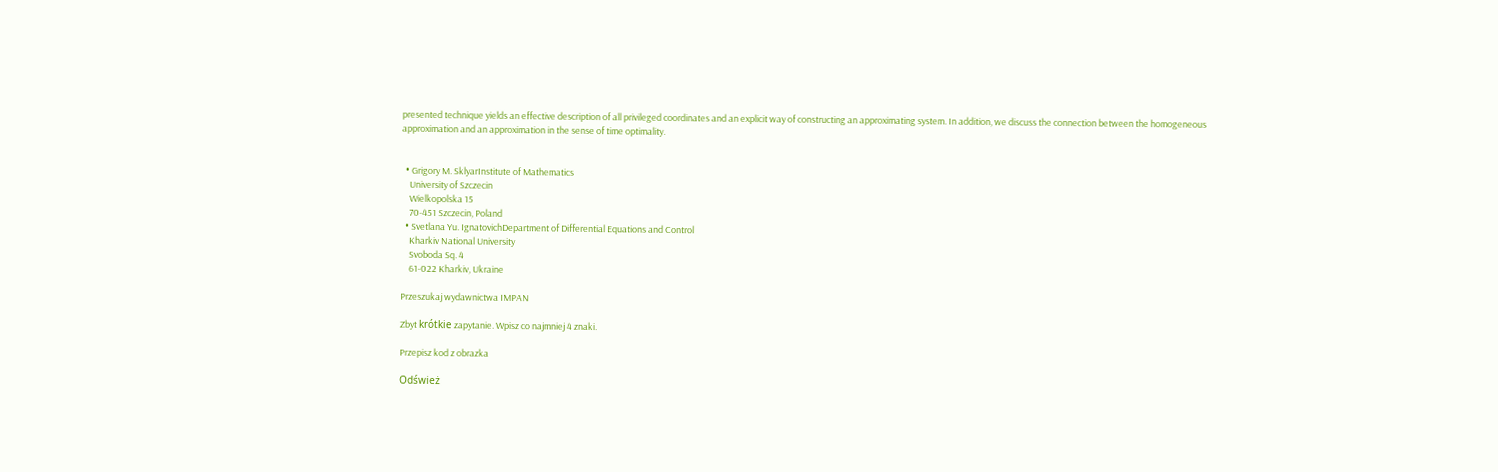presented technique yields an effective description of all privileged coordinates and an explicit way of constructing an approximating system. In addition, we discuss the connection between the homogeneous approximation and an approximation in the sense of time optimality.


  • Grigory M. SklyarInstitute of Mathematics
    University of Szczecin
    Wielkopolska 15
    70-451 Szczecin, Poland
  • Svetlana Yu. IgnatovichDepartment of Differential Equations and Control
    Kharkiv National University
    Svoboda Sq. 4
    61-022 Kharkiv, Ukraine

Przeszukaj wydawnictwa IMPAN

Zbyt krótkie zapytanie. Wpisz co najmniej 4 znaki.

Przepisz kod z obrazka

Odśwież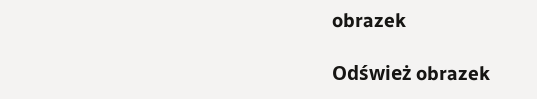obrazek

Odśwież obrazek